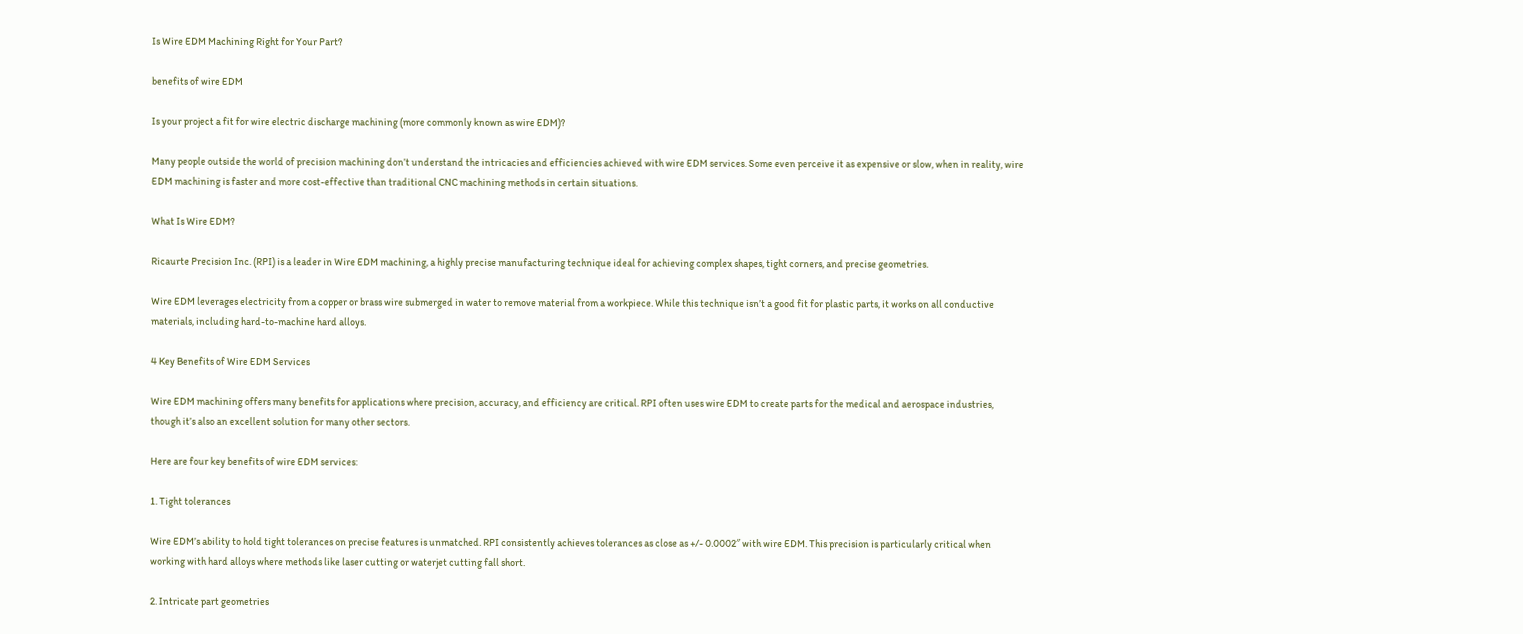Is Wire EDM Machining Right for Your Part?

benefits of wire EDM

Is your project a fit for wire electric discharge machining (more commonly known as wire EDM)?

Many people outside the world of precision machining don’t understand the intricacies and efficiencies achieved with wire EDM services. Some even perceive it as expensive or slow, when in reality, wire EDM machining is faster and more cost-effective than traditional CNC machining methods in certain situations.

What Is Wire EDM?

Ricaurte Precision Inc. (RPI) is a leader in Wire EDM machining, a highly precise manufacturing technique ideal for achieving complex shapes, tight corners, and precise geometries.

Wire EDM leverages electricity from a copper or brass wire submerged in water to remove material from a workpiece. While this technique isn’t a good fit for plastic parts, it works on all conductive materials, including hard-to-machine hard alloys.

4 Key Benefits of Wire EDM Services

Wire EDM machining offers many benefits for applications where precision, accuracy, and efficiency are critical. RPI often uses wire EDM to create parts for the medical and aerospace industries, though it’s also an excellent solution for many other sectors.

Here are four key benefits of wire EDM services:

1. Tight tolerances

Wire EDM’s ability to hold tight tolerances on precise features is unmatched. RPI consistently achieves tolerances as close as +/- 0.0002″ with wire EDM. This precision is particularly critical when working with hard alloys where methods like laser cutting or waterjet cutting fall short.

2. Intricate part geometries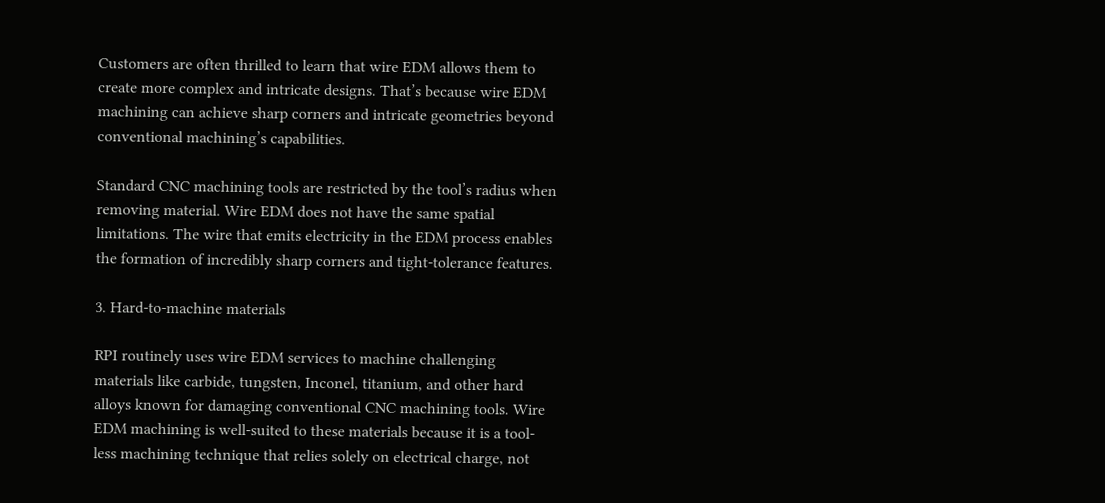Customers are often thrilled to learn that wire EDM allows them to create more complex and intricate designs. That’s because wire EDM machining can achieve sharp corners and intricate geometries beyond conventional machining’s capabilities.

Standard CNC machining tools are restricted by the tool’s radius when removing material. Wire EDM does not have the same spatial limitations. The wire that emits electricity in the EDM process enables the formation of incredibly sharp corners and tight-tolerance features.

3. Hard-to-machine materials

RPI routinely uses wire EDM services to machine challenging materials like carbide, tungsten, Inconel, titanium, and other hard alloys known for damaging conventional CNC machining tools. Wire EDM machining is well-suited to these materials because it is a tool-less machining technique that relies solely on electrical charge, not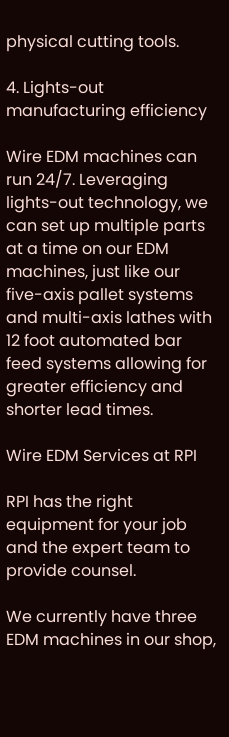physical cutting tools.

4. Lights-out manufacturing efficiency

Wire EDM machines can run 24/7. Leveraging lights-out technology, we can set up multiple parts at a time on our EDM machines, just like our five-axis pallet systems and multi-axis lathes with 12 foot automated bar feed systems allowing for greater efficiency and shorter lead times.

Wire EDM Services at RPI

RPI has the right equipment for your job and the expert team to provide counsel.

We currently have three EDM machines in our shop,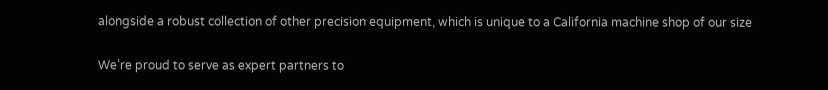alongside a robust collection of other precision equipment, which is unique to a California machine shop of our size

We’re proud to serve as expert partners to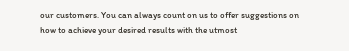our customers. You can always count on us to offer suggestions on how to achieve your desired results with the utmost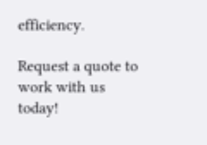efficiency.

Request a quote to work with us today!